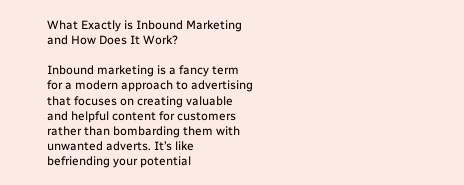What Exactly is Inbound Marketing and How Does It Work?

Inbound marketing is a fancy term for a modern approach to advertising that focuses on creating valuable and helpful content for customers rather than bombarding them with unwanted adverts. It’s like befriending your potential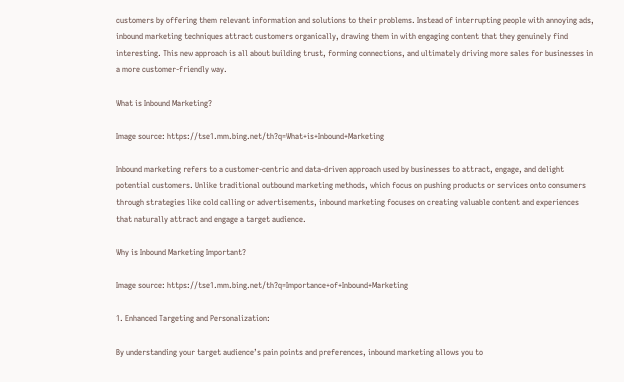customers by offering them relevant information and solutions to their problems. Instead of interrupting people with annoying ads, inbound marketing techniques attract customers organically, drawing them in with engaging content that they genuinely find interesting. This new approach is all about building trust, forming connections, and ultimately driving more sales for businesses in a more customer-friendly way.

What is Inbound Marketing?

Image source: https://tse1.mm.bing.net/th?q=What+is+Inbound+Marketing

Inbound marketing refers to a customer-centric and data-driven approach used by businesses to attract, engage, and delight potential customers. Unlike traditional outbound marketing methods, which focus on pushing products or services onto consumers through strategies like cold calling or advertisements, inbound marketing focuses on creating valuable content and experiences that naturally attract and engage a target audience.

Why is Inbound Marketing Important?

Image source: https://tse1.mm.bing.net/th?q=Importance+of+Inbound+Marketing

1. Enhanced Targeting and Personalization:

By understanding your target audience’s pain points and preferences, inbound marketing allows you to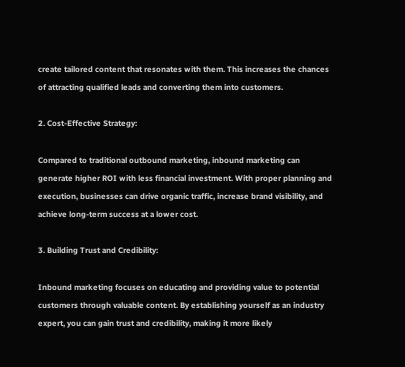create tailored content that resonates with them. This increases the chances of attracting qualified leads and converting them into customers.

2. Cost-Effective Strategy:

Compared to traditional outbound marketing, inbound marketing can generate higher ROI with less financial investment. With proper planning and execution, businesses can drive organic traffic, increase brand visibility, and achieve long-term success at a lower cost.

3. Building Trust and Credibility:

Inbound marketing focuses on educating and providing value to potential customers through valuable content. By establishing yourself as an industry expert, you can gain trust and credibility, making it more likely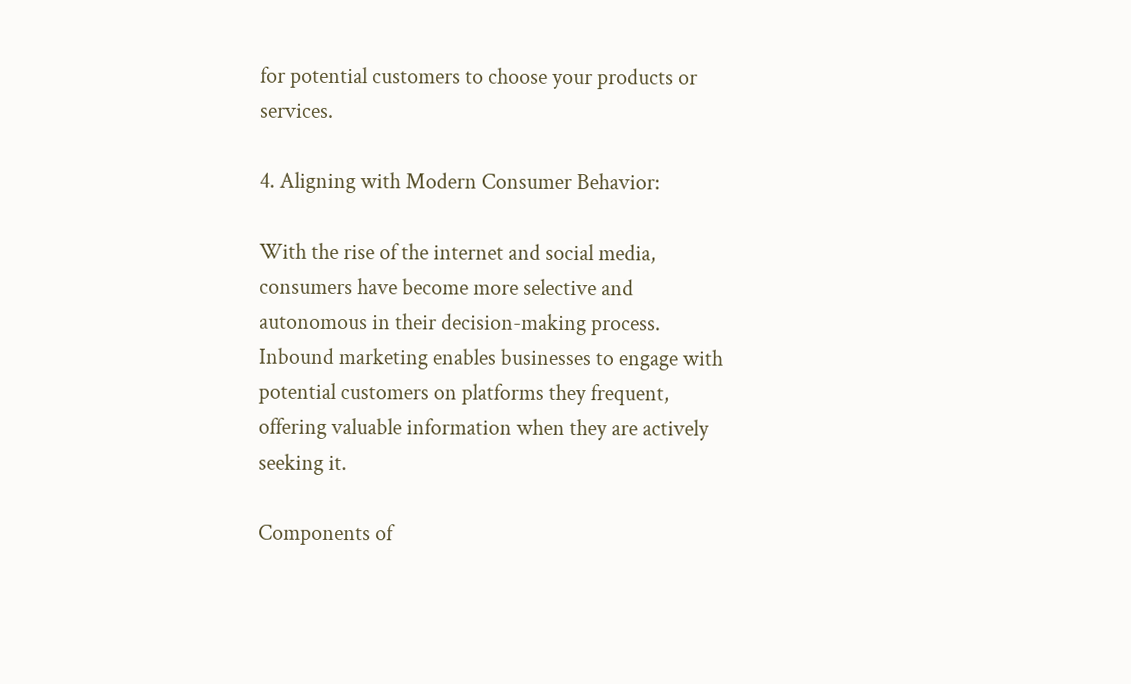for potential customers to choose your products or services.

4. Aligning with Modern Consumer Behavior:

With the rise of the internet and social media, consumers have become more selective and autonomous in their decision-making process. Inbound marketing enables businesses to engage with potential customers on platforms they frequent, offering valuable information when they are actively seeking it.

Components of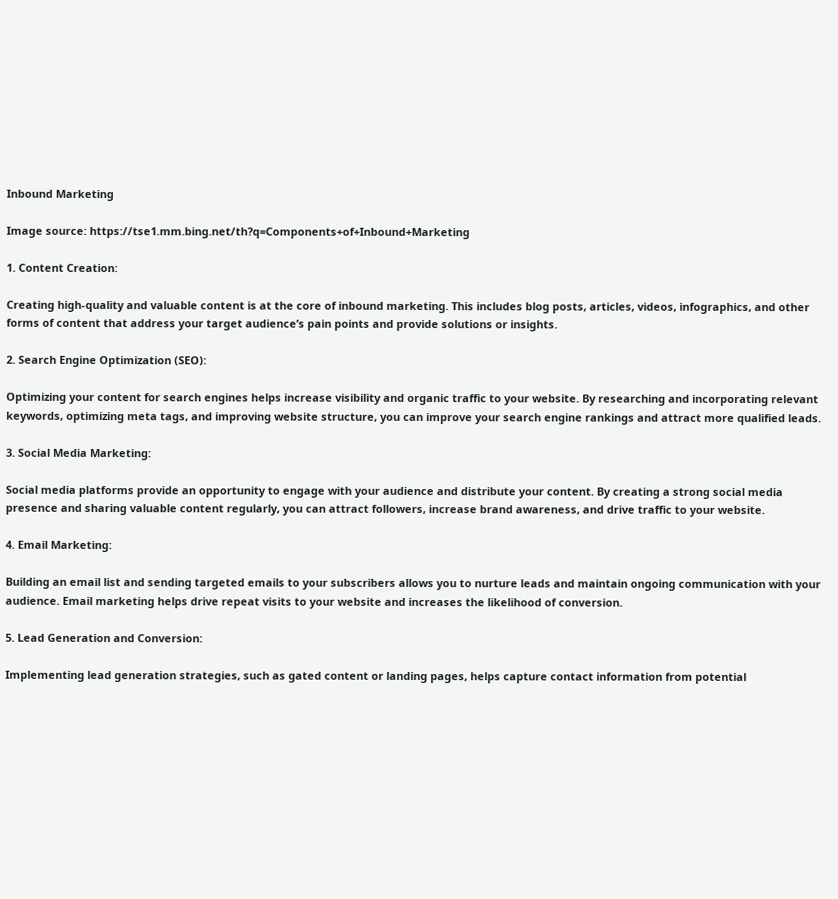Inbound Marketing

Image source: https://tse1.mm.bing.net/th?q=Components+of+Inbound+Marketing

1. Content Creation:

Creating high-quality and valuable content is at the core of inbound marketing. This includes blog posts, articles, videos, infographics, and other forms of content that address your target audience’s pain points and provide solutions or insights.

2. Search Engine Optimization (SEO):

Optimizing your content for search engines helps increase visibility and organic traffic to your website. By researching and incorporating relevant keywords, optimizing meta tags, and improving website structure, you can improve your search engine rankings and attract more qualified leads.

3. Social Media Marketing:

Social media platforms provide an opportunity to engage with your audience and distribute your content. By creating a strong social media presence and sharing valuable content regularly, you can attract followers, increase brand awareness, and drive traffic to your website.

4. Email Marketing:

Building an email list and sending targeted emails to your subscribers allows you to nurture leads and maintain ongoing communication with your audience. Email marketing helps drive repeat visits to your website and increases the likelihood of conversion.

5. Lead Generation and Conversion:

Implementing lead generation strategies, such as gated content or landing pages, helps capture contact information from potential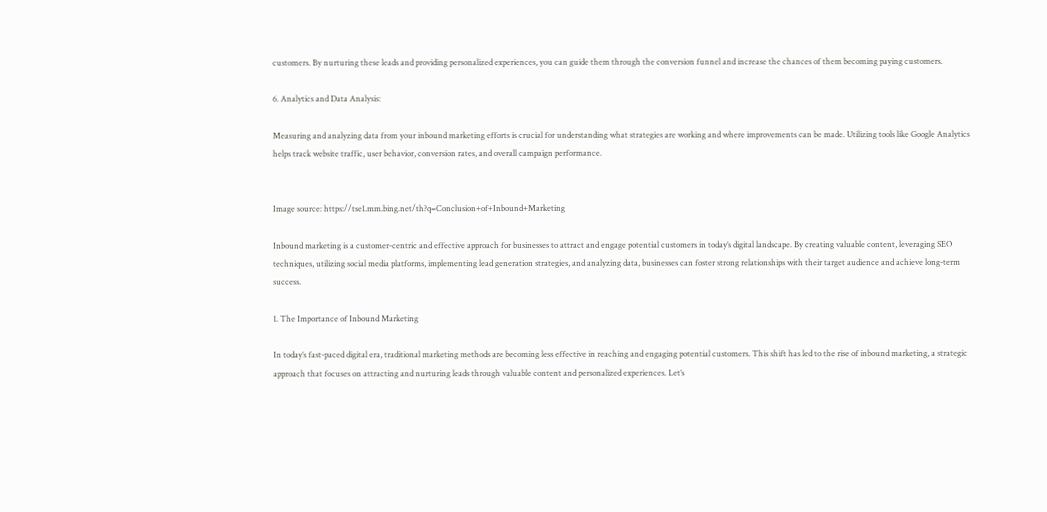customers. By nurturing these leads and providing personalized experiences, you can guide them through the conversion funnel and increase the chances of them becoming paying customers.

6. Analytics and Data Analysis:

Measuring and analyzing data from your inbound marketing efforts is crucial for understanding what strategies are working and where improvements can be made. Utilizing tools like Google Analytics helps track website traffic, user behavior, conversion rates, and overall campaign performance.


Image source: https://tse1.mm.bing.net/th?q=Conclusion+of+Inbound+Marketing

Inbound marketing is a customer-centric and effective approach for businesses to attract and engage potential customers in today’s digital landscape. By creating valuable content, leveraging SEO techniques, utilizing social media platforms, implementing lead generation strategies, and analyzing data, businesses can foster strong relationships with their target audience and achieve long-term success.

1. The Importance of Inbound Marketing

In today’s fast-paced digital era, traditional marketing methods are becoming less effective in reaching and engaging potential customers. This shift has led to the rise of inbound marketing, a strategic approach that focuses on attracting and nurturing leads through valuable content and personalized experiences. Let’s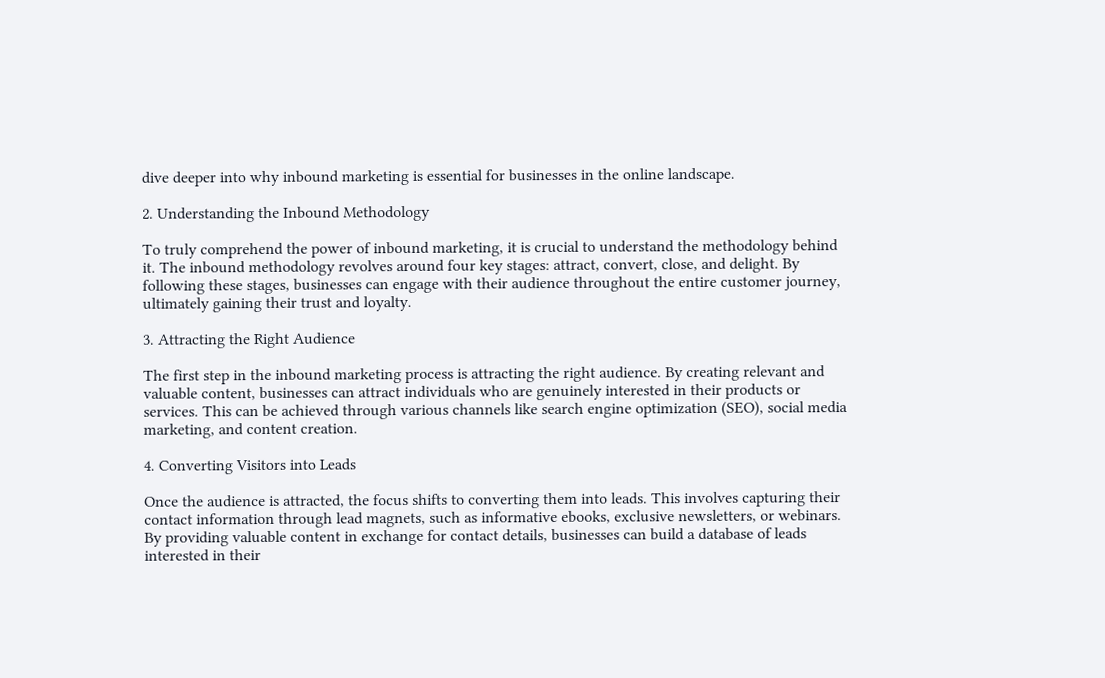dive deeper into why inbound marketing is essential for businesses in the online landscape.

2. Understanding the Inbound Methodology

To truly comprehend the power of inbound marketing, it is crucial to understand the methodology behind it. The inbound methodology revolves around four key stages: attract, convert, close, and delight. By following these stages, businesses can engage with their audience throughout the entire customer journey, ultimately gaining their trust and loyalty.

3. Attracting the Right Audience

The first step in the inbound marketing process is attracting the right audience. By creating relevant and valuable content, businesses can attract individuals who are genuinely interested in their products or services. This can be achieved through various channels like search engine optimization (SEO), social media marketing, and content creation.

4. Converting Visitors into Leads

Once the audience is attracted, the focus shifts to converting them into leads. This involves capturing their contact information through lead magnets, such as informative ebooks, exclusive newsletters, or webinars. By providing valuable content in exchange for contact details, businesses can build a database of leads interested in their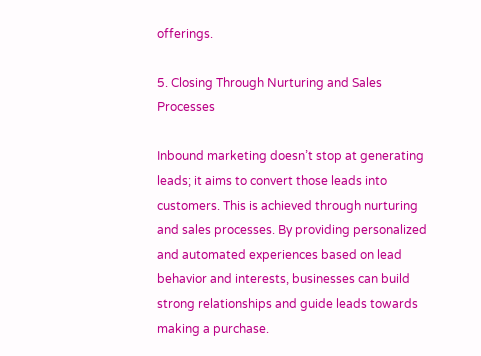offerings.

5. Closing Through Nurturing and Sales Processes

Inbound marketing doesn’t stop at generating leads; it aims to convert those leads into customers. This is achieved through nurturing and sales processes. By providing personalized and automated experiences based on lead behavior and interests, businesses can build strong relationships and guide leads towards making a purchase.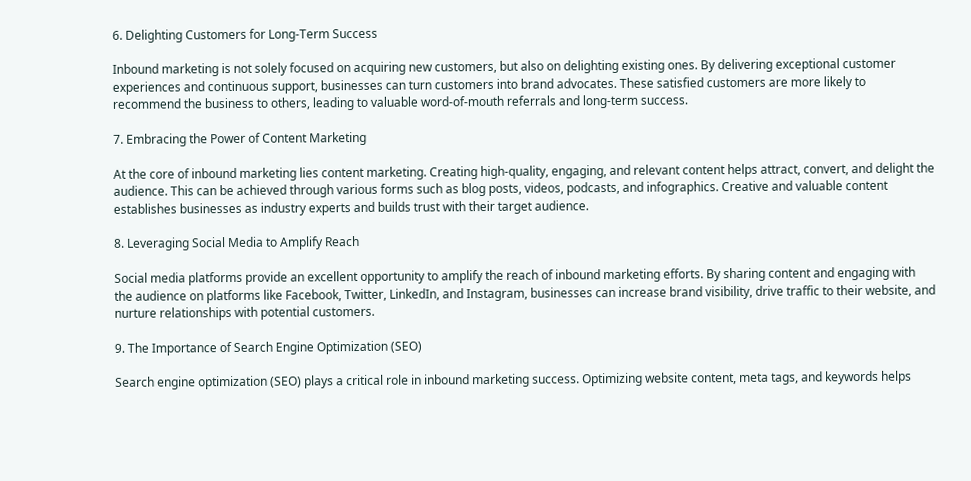6. Delighting Customers for Long-Term Success

Inbound marketing is not solely focused on acquiring new customers, but also on delighting existing ones. By delivering exceptional customer experiences and continuous support, businesses can turn customers into brand advocates. These satisfied customers are more likely to recommend the business to others, leading to valuable word-of-mouth referrals and long-term success.

7. Embracing the Power of Content Marketing

At the core of inbound marketing lies content marketing. Creating high-quality, engaging, and relevant content helps attract, convert, and delight the audience. This can be achieved through various forms such as blog posts, videos, podcasts, and infographics. Creative and valuable content establishes businesses as industry experts and builds trust with their target audience.

8. Leveraging Social Media to Amplify Reach

Social media platforms provide an excellent opportunity to amplify the reach of inbound marketing efforts. By sharing content and engaging with the audience on platforms like Facebook, Twitter, LinkedIn, and Instagram, businesses can increase brand visibility, drive traffic to their website, and nurture relationships with potential customers.

9. The Importance of Search Engine Optimization (SEO)

Search engine optimization (SEO) plays a critical role in inbound marketing success. Optimizing website content, meta tags, and keywords helps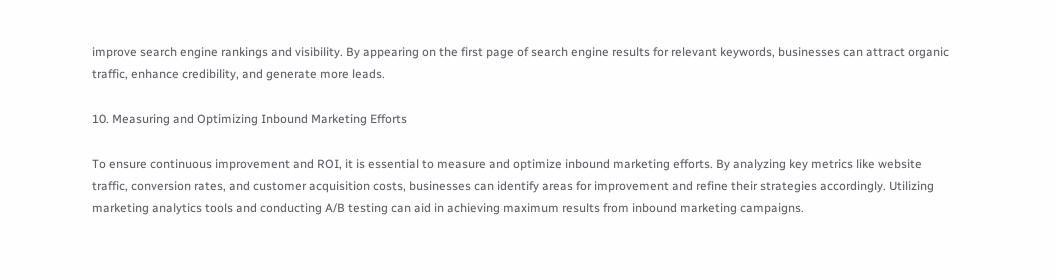improve search engine rankings and visibility. By appearing on the first page of search engine results for relevant keywords, businesses can attract organic traffic, enhance credibility, and generate more leads.

10. Measuring and Optimizing Inbound Marketing Efforts

To ensure continuous improvement and ROI, it is essential to measure and optimize inbound marketing efforts. By analyzing key metrics like website traffic, conversion rates, and customer acquisition costs, businesses can identify areas for improvement and refine their strategies accordingly. Utilizing marketing analytics tools and conducting A/B testing can aid in achieving maximum results from inbound marketing campaigns.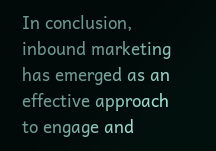In conclusion, inbound marketing has emerged as an effective approach to engage and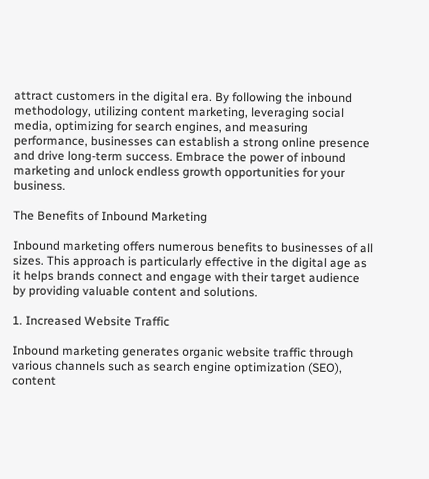attract customers in the digital era. By following the inbound methodology, utilizing content marketing, leveraging social media, optimizing for search engines, and measuring performance, businesses can establish a strong online presence and drive long-term success. Embrace the power of inbound marketing and unlock endless growth opportunities for your business.

The Benefits of Inbound Marketing

Inbound marketing offers numerous benefits to businesses of all sizes. This approach is particularly effective in the digital age as it helps brands connect and engage with their target audience by providing valuable content and solutions.

1. Increased Website Traffic

Inbound marketing generates organic website traffic through various channels such as search engine optimization (SEO), content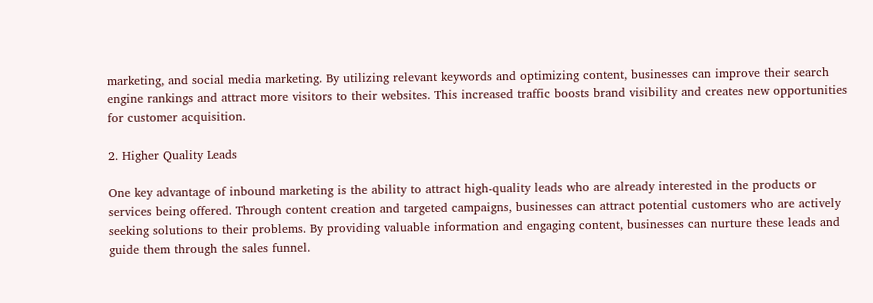marketing, and social media marketing. By utilizing relevant keywords and optimizing content, businesses can improve their search engine rankings and attract more visitors to their websites. This increased traffic boosts brand visibility and creates new opportunities for customer acquisition.

2. Higher Quality Leads

One key advantage of inbound marketing is the ability to attract high-quality leads who are already interested in the products or services being offered. Through content creation and targeted campaigns, businesses can attract potential customers who are actively seeking solutions to their problems. By providing valuable information and engaging content, businesses can nurture these leads and guide them through the sales funnel.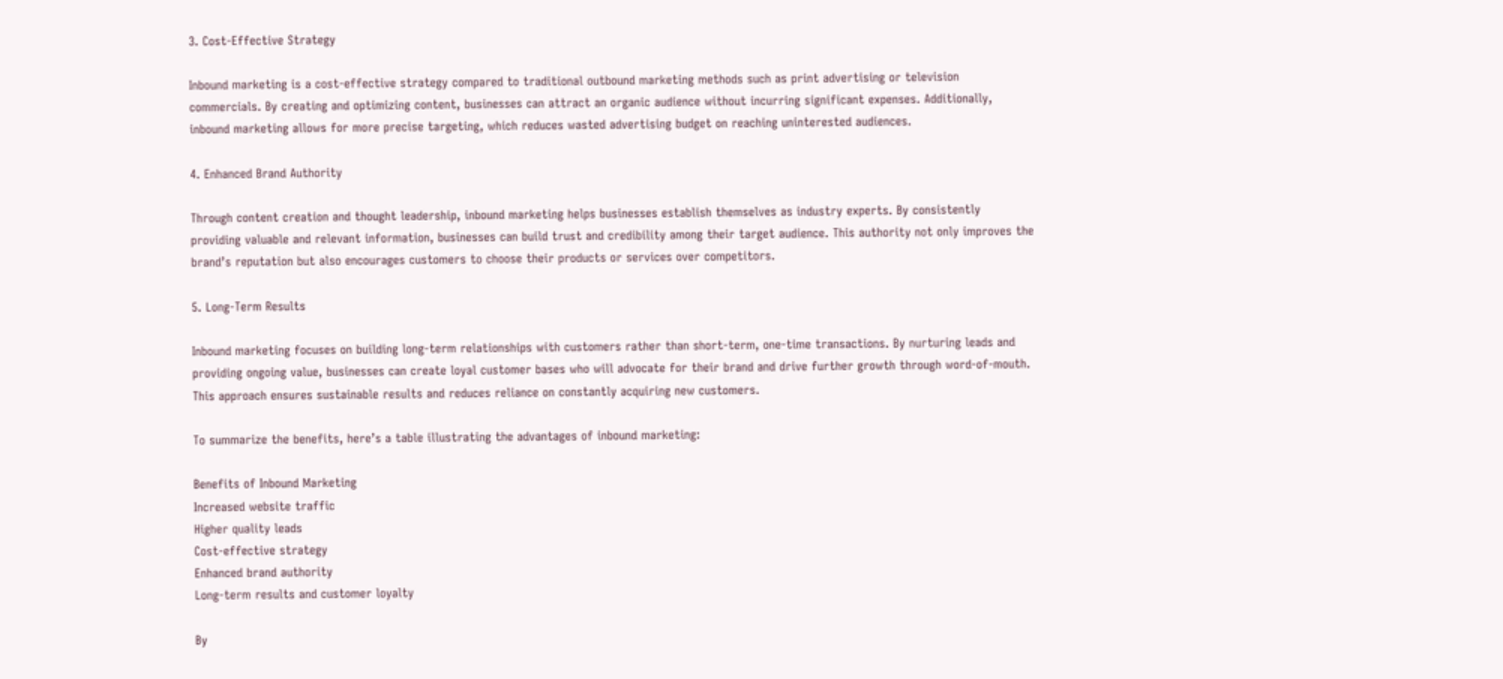3. Cost-Effective Strategy

Inbound marketing is a cost-effective strategy compared to traditional outbound marketing methods such as print advertising or television commercials. By creating and optimizing content, businesses can attract an organic audience without incurring significant expenses. Additionally, inbound marketing allows for more precise targeting, which reduces wasted advertising budget on reaching uninterested audiences.

4. Enhanced Brand Authority

Through content creation and thought leadership, inbound marketing helps businesses establish themselves as industry experts. By consistently providing valuable and relevant information, businesses can build trust and credibility among their target audience. This authority not only improves the brand’s reputation but also encourages customers to choose their products or services over competitors.

5. Long-Term Results

Inbound marketing focuses on building long-term relationships with customers rather than short-term, one-time transactions. By nurturing leads and providing ongoing value, businesses can create loyal customer bases who will advocate for their brand and drive further growth through word-of-mouth. This approach ensures sustainable results and reduces reliance on constantly acquiring new customers.

To summarize the benefits, here’s a table illustrating the advantages of inbound marketing:

Benefits of Inbound Marketing
Increased website traffic
Higher quality leads
Cost-effective strategy
Enhanced brand authority
Long-term results and customer loyalty

By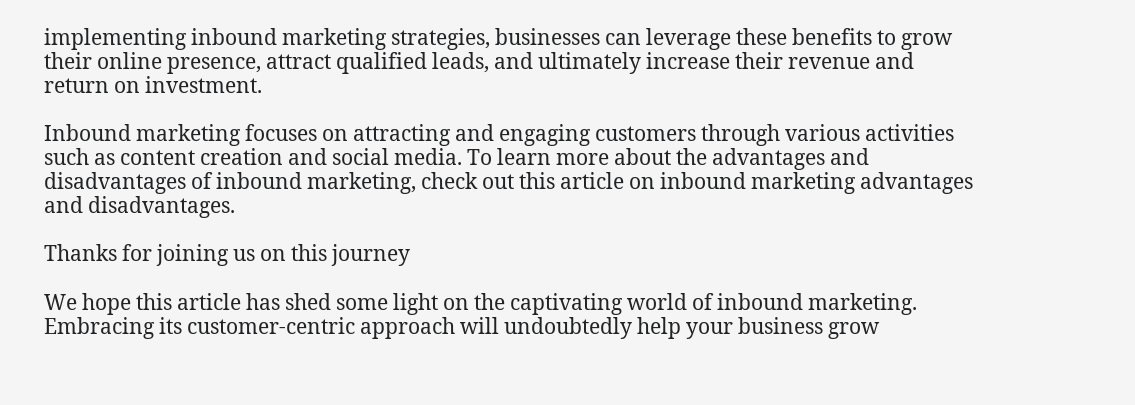implementing inbound marketing strategies, businesses can leverage these benefits to grow their online presence, attract qualified leads, and ultimately increase their revenue and return on investment.

Inbound marketing focuses on attracting and engaging customers through various activities such as content creation and social media. To learn more about the advantages and disadvantages of inbound marketing, check out this article on inbound marketing advantages and disadvantages.

Thanks for joining us on this journey

We hope this article has shed some light on the captivating world of inbound marketing. Embracing its customer-centric approach will undoubtedly help your business grow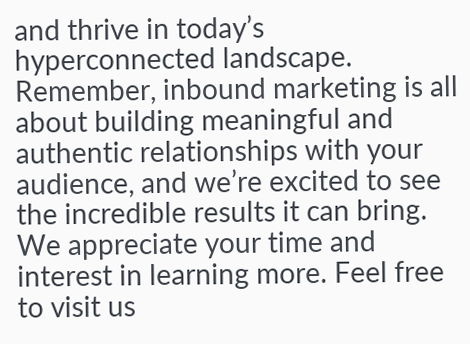and thrive in today’s hyperconnected landscape. Remember, inbound marketing is all about building meaningful and authentic relationships with your audience, and we’re excited to see the incredible results it can bring. We appreciate your time and interest in learning more. Feel free to visit us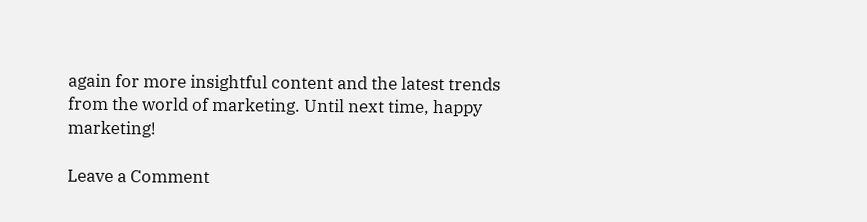again for more insightful content and the latest trends from the world of marketing. Until next time, happy marketing!

Leave a Comment